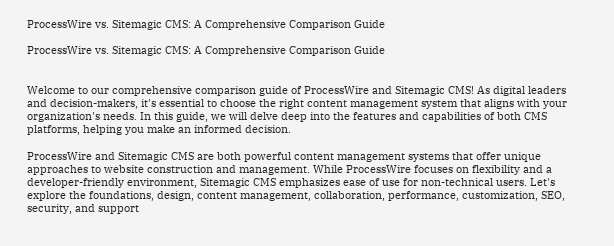ProcessWire vs. Sitemagic CMS: A Comprehensive Comparison Guide

ProcessWire vs. Sitemagic CMS: A Comprehensive Comparison Guide


Welcome to our comprehensive comparison guide of ProcessWire and Sitemagic CMS! As digital leaders and decision-makers, it's essential to choose the right content management system that aligns with your organization's needs. In this guide, we will delve deep into the features and capabilities of both CMS platforms, helping you make an informed decision.

ProcessWire and Sitemagic CMS are both powerful content management systems that offer unique approaches to website construction and management. While ProcessWire focuses on flexibility and a developer-friendly environment, Sitemagic CMS emphasizes ease of use for non-technical users. Let's explore the foundations, design, content management, collaboration, performance, customization, SEO, security, and support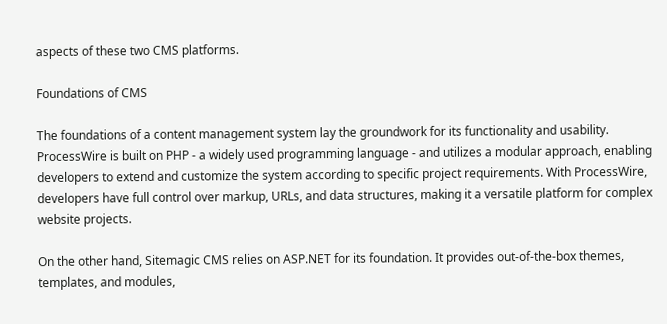aspects of these two CMS platforms.

Foundations of CMS

The foundations of a content management system lay the groundwork for its functionality and usability. ProcessWire is built on PHP - a widely used programming language - and utilizes a modular approach, enabling developers to extend and customize the system according to specific project requirements. With ProcessWire, developers have full control over markup, URLs, and data structures, making it a versatile platform for complex website projects.

On the other hand, Sitemagic CMS relies on ASP.NET for its foundation. It provides out-of-the-box themes, templates, and modules,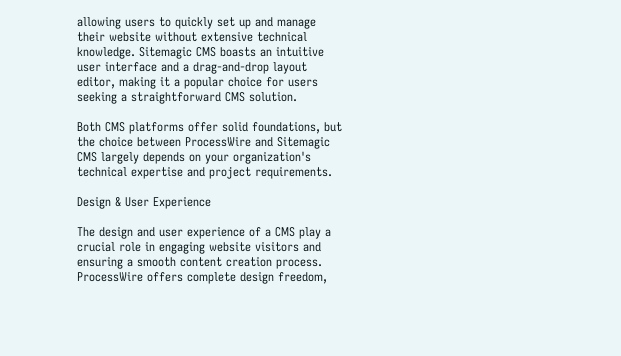allowing users to quickly set up and manage their website without extensive technical knowledge. Sitemagic CMS boasts an intuitive user interface and a drag-and-drop layout editor, making it a popular choice for users seeking a straightforward CMS solution.

Both CMS platforms offer solid foundations, but the choice between ProcessWire and Sitemagic CMS largely depends on your organization's technical expertise and project requirements.

Design & User Experience

The design and user experience of a CMS play a crucial role in engaging website visitors and ensuring a smooth content creation process. ProcessWire offers complete design freedom,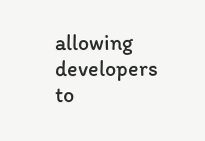allowing developers to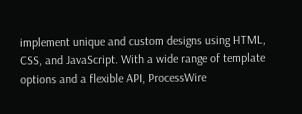implement unique and custom designs using HTML, CSS, and JavaScript. With a wide range of template options and a flexible API, ProcessWire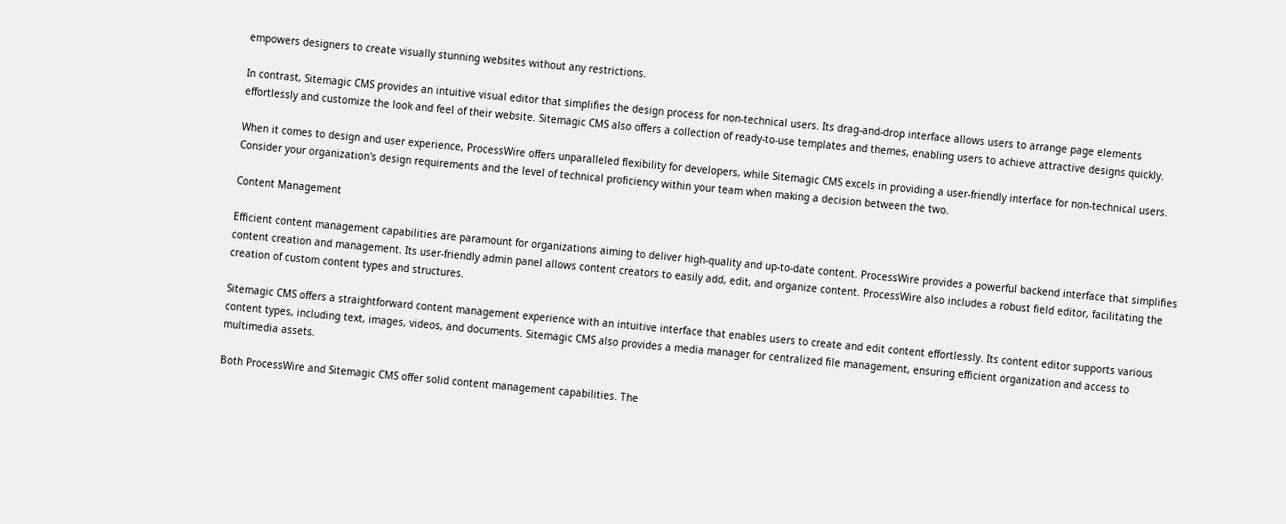empowers designers to create visually stunning websites without any restrictions.

In contrast, Sitemagic CMS provides an intuitive visual editor that simplifies the design process for non-technical users. Its drag-and-drop interface allows users to arrange page elements effortlessly and customize the look and feel of their website. Sitemagic CMS also offers a collection of ready-to-use templates and themes, enabling users to achieve attractive designs quickly.

When it comes to design and user experience, ProcessWire offers unparalleled flexibility for developers, while Sitemagic CMS excels in providing a user-friendly interface for non-technical users. Consider your organization's design requirements and the level of technical proficiency within your team when making a decision between the two.

Content Management

Efficient content management capabilities are paramount for organizations aiming to deliver high-quality and up-to-date content. ProcessWire provides a powerful backend interface that simplifies content creation and management. Its user-friendly admin panel allows content creators to easily add, edit, and organize content. ProcessWire also includes a robust field editor, facilitating the creation of custom content types and structures.

Sitemagic CMS offers a straightforward content management experience with an intuitive interface that enables users to create and edit content effortlessly. Its content editor supports various content types, including text, images, videos, and documents. Sitemagic CMS also provides a media manager for centralized file management, ensuring efficient organization and access to multimedia assets.

Both ProcessWire and Sitemagic CMS offer solid content management capabilities. The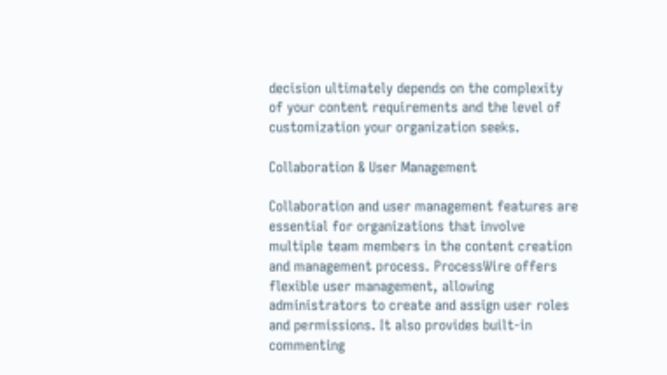decision ultimately depends on the complexity of your content requirements and the level of customization your organization seeks.

Collaboration & User Management

Collaboration and user management features are essential for organizations that involve multiple team members in the content creation and management process. ProcessWire offers flexible user management, allowing administrators to create and assign user roles and permissions. It also provides built-in commenting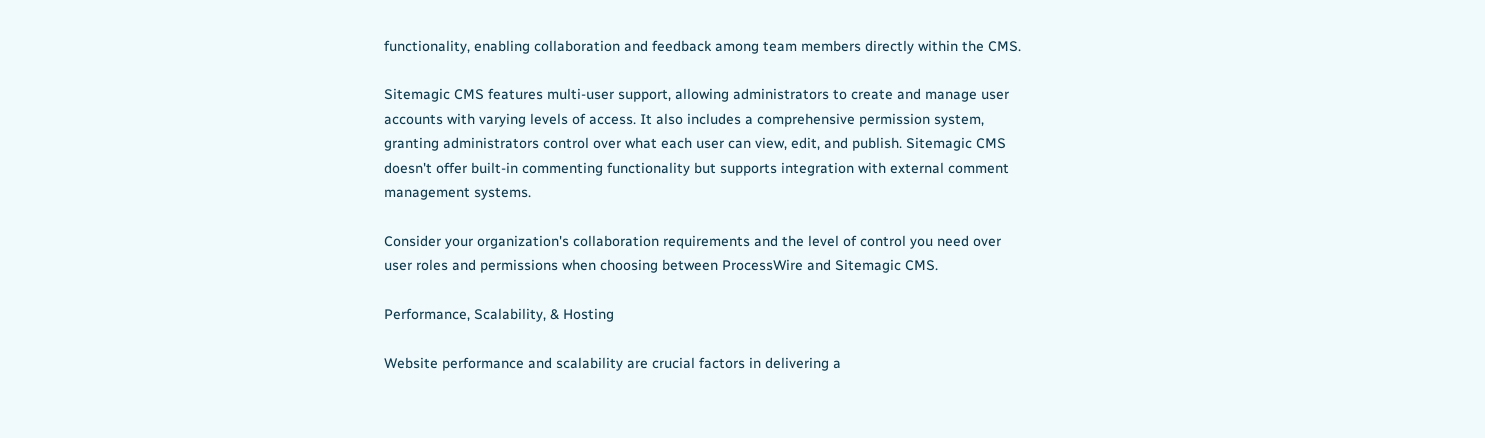functionality, enabling collaboration and feedback among team members directly within the CMS.

Sitemagic CMS features multi-user support, allowing administrators to create and manage user accounts with varying levels of access. It also includes a comprehensive permission system, granting administrators control over what each user can view, edit, and publish. Sitemagic CMS doesn't offer built-in commenting functionality but supports integration with external comment management systems.

Consider your organization's collaboration requirements and the level of control you need over user roles and permissions when choosing between ProcessWire and Sitemagic CMS.

Performance, Scalability, & Hosting

Website performance and scalability are crucial factors in delivering a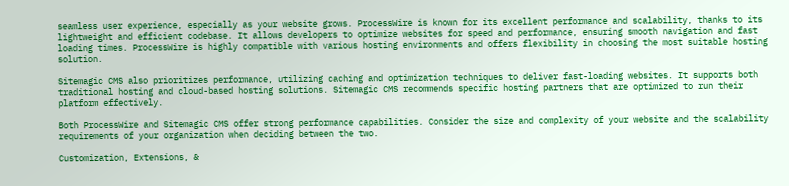seamless user experience, especially as your website grows. ProcessWire is known for its excellent performance and scalability, thanks to its lightweight and efficient codebase. It allows developers to optimize websites for speed and performance, ensuring smooth navigation and fast loading times. ProcessWire is highly compatible with various hosting environments and offers flexibility in choosing the most suitable hosting solution.

Sitemagic CMS also prioritizes performance, utilizing caching and optimization techniques to deliver fast-loading websites. It supports both traditional hosting and cloud-based hosting solutions. Sitemagic CMS recommends specific hosting partners that are optimized to run their platform effectively.

Both ProcessWire and Sitemagic CMS offer strong performance capabilities. Consider the size and complexity of your website and the scalability requirements of your organization when deciding between the two.

Customization, Extensions, &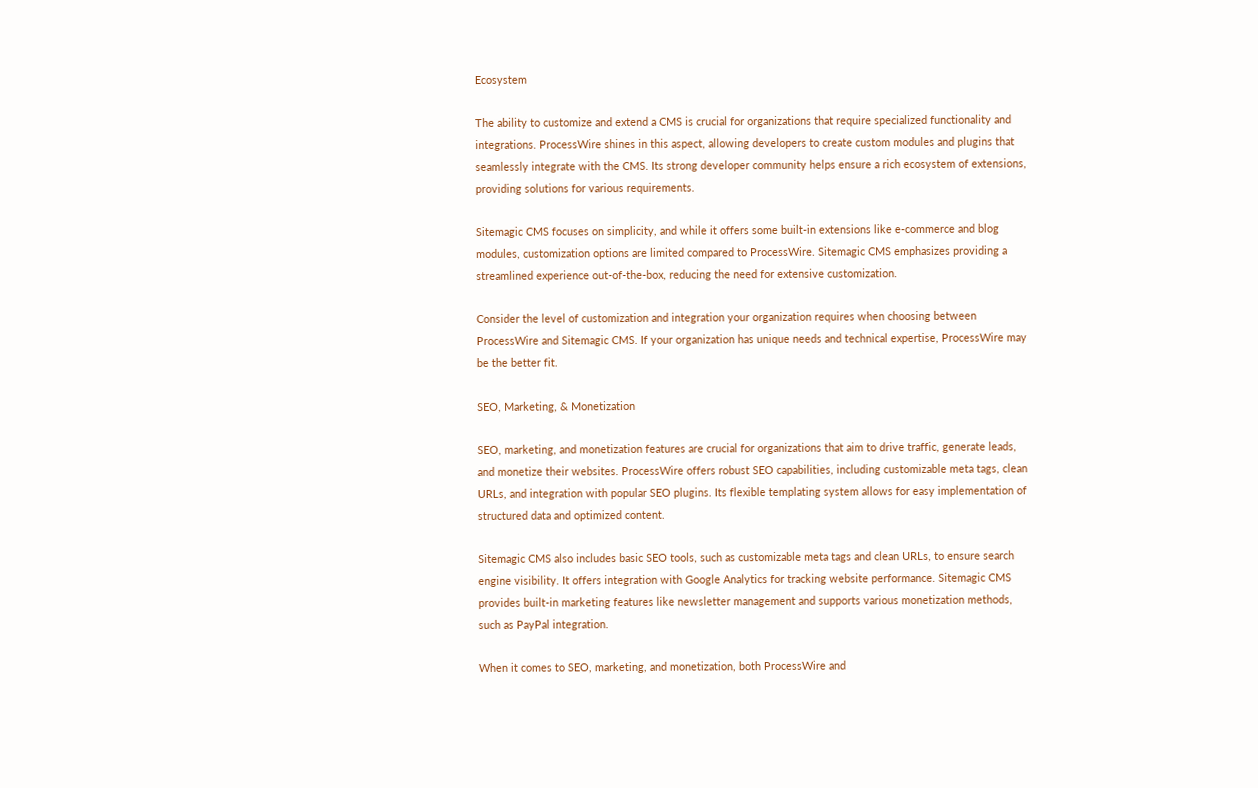Ecosystem

The ability to customize and extend a CMS is crucial for organizations that require specialized functionality and integrations. ProcessWire shines in this aspect, allowing developers to create custom modules and plugins that seamlessly integrate with the CMS. Its strong developer community helps ensure a rich ecosystem of extensions, providing solutions for various requirements.

Sitemagic CMS focuses on simplicity, and while it offers some built-in extensions like e-commerce and blog modules, customization options are limited compared to ProcessWire. Sitemagic CMS emphasizes providing a streamlined experience out-of-the-box, reducing the need for extensive customization.

Consider the level of customization and integration your organization requires when choosing between ProcessWire and Sitemagic CMS. If your organization has unique needs and technical expertise, ProcessWire may be the better fit.

SEO, Marketing, & Monetization

SEO, marketing, and monetization features are crucial for organizations that aim to drive traffic, generate leads, and monetize their websites. ProcessWire offers robust SEO capabilities, including customizable meta tags, clean URLs, and integration with popular SEO plugins. Its flexible templating system allows for easy implementation of structured data and optimized content.

Sitemagic CMS also includes basic SEO tools, such as customizable meta tags and clean URLs, to ensure search engine visibility. It offers integration with Google Analytics for tracking website performance. Sitemagic CMS provides built-in marketing features like newsletter management and supports various monetization methods, such as PayPal integration.

When it comes to SEO, marketing, and monetization, both ProcessWire and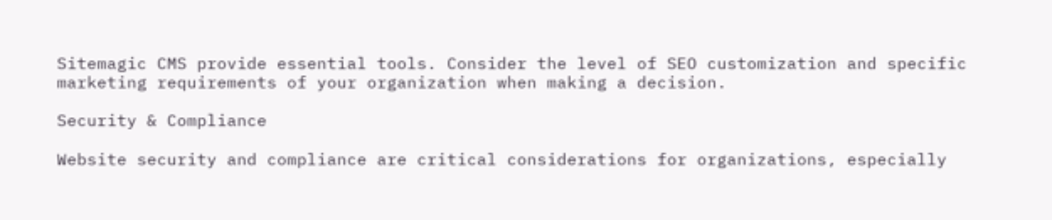Sitemagic CMS provide essential tools. Consider the level of SEO customization and specific marketing requirements of your organization when making a decision.

Security & Compliance

Website security and compliance are critical considerations for organizations, especially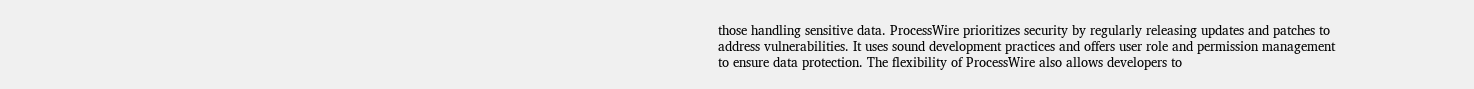those handling sensitive data. ProcessWire prioritizes security by regularly releasing updates and patches to address vulnerabilities. It uses sound development practices and offers user role and permission management to ensure data protection. The flexibility of ProcessWire also allows developers to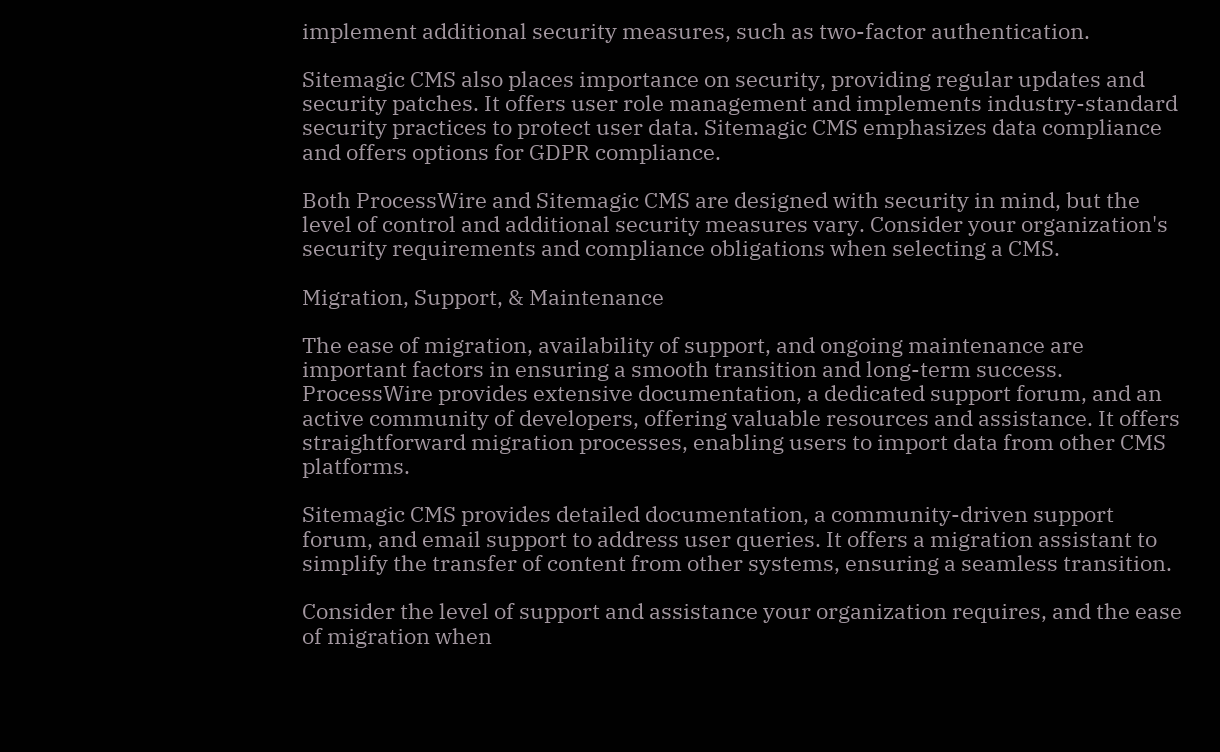implement additional security measures, such as two-factor authentication.

Sitemagic CMS also places importance on security, providing regular updates and security patches. It offers user role management and implements industry-standard security practices to protect user data. Sitemagic CMS emphasizes data compliance and offers options for GDPR compliance.

Both ProcessWire and Sitemagic CMS are designed with security in mind, but the level of control and additional security measures vary. Consider your organization's security requirements and compliance obligations when selecting a CMS.

Migration, Support, & Maintenance

The ease of migration, availability of support, and ongoing maintenance are important factors in ensuring a smooth transition and long-term success. ProcessWire provides extensive documentation, a dedicated support forum, and an active community of developers, offering valuable resources and assistance. It offers straightforward migration processes, enabling users to import data from other CMS platforms.

Sitemagic CMS provides detailed documentation, a community-driven support forum, and email support to address user queries. It offers a migration assistant to simplify the transfer of content from other systems, ensuring a seamless transition.

Consider the level of support and assistance your organization requires, and the ease of migration when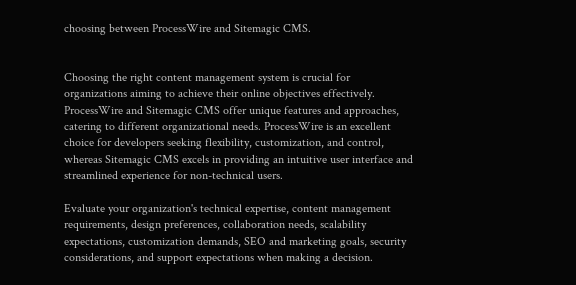choosing between ProcessWire and Sitemagic CMS.


Choosing the right content management system is crucial for organizations aiming to achieve their online objectives effectively. ProcessWire and Sitemagic CMS offer unique features and approaches, catering to different organizational needs. ProcessWire is an excellent choice for developers seeking flexibility, customization, and control, whereas Sitemagic CMS excels in providing an intuitive user interface and streamlined experience for non-technical users.

Evaluate your organization's technical expertise, content management requirements, design preferences, collaboration needs, scalability expectations, customization demands, SEO and marketing goals, security considerations, and support expectations when making a decision.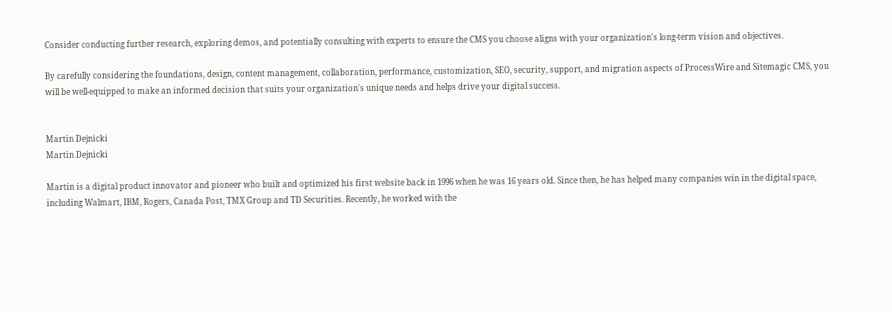Consider conducting further research, exploring demos, and potentially consulting with experts to ensure the CMS you choose aligns with your organization's long-term vision and objectives.

By carefully considering the foundations, design, content management, collaboration, performance, customization, SEO, security, support, and migration aspects of ProcessWire and Sitemagic CMS, you will be well-equipped to make an informed decision that suits your organization's unique needs and helps drive your digital success.


Martin Dejnicki
Martin Dejnicki

Martin is a digital product innovator and pioneer who built and optimized his first website back in 1996 when he was 16 years old. Since then, he has helped many companies win in the digital space, including Walmart, IBM, Rogers, Canada Post, TMX Group and TD Securities. Recently, he worked with the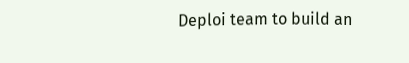Deploi team to build an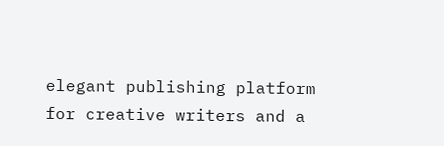elegant publishing platform for creative writers and a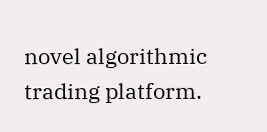novel algorithmic trading platform.